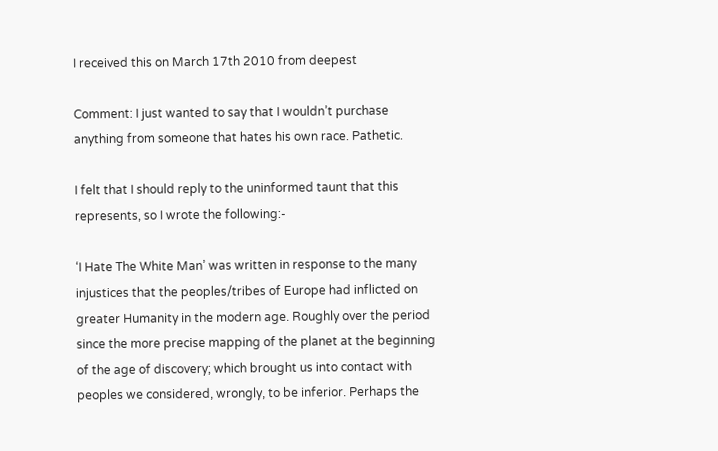I received this on March 17th 2010 from deepest

Comment: I just wanted to say that I wouldn’t purchase anything from someone that hates his own race. Pathetic.

I felt that I should reply to the uninformed taunt that this represents, so I wrote the following:-

‘I Hate The White Man’ was written in response to the many injustices that the peoples/tribes of Europe had inflicted on greater Humanity in the modern age. Roughly over the period since the more precise mapping of the planet at the beginning of the age of discovery; which brought us into contact with peoples we considered, wrongly, to be inferior. Perhaps the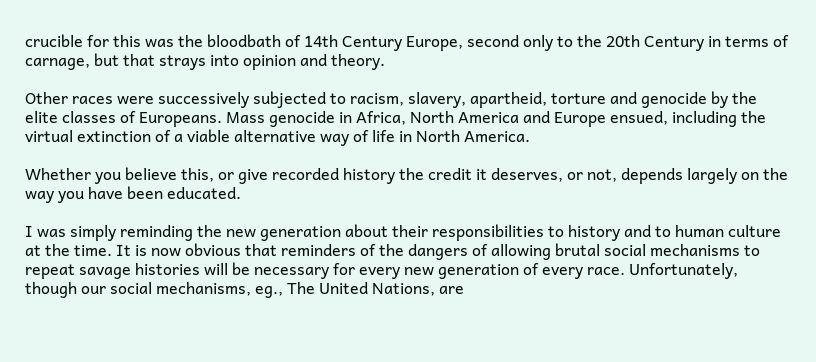crucible for this was the bloodbath of 14th Century Europe, second only to the 20th Century in terms of carnage, but that strays into opinion and theory.

Other races were successively subjected to racism, slavery, apartheid, torture and genocide by the elite classes of Europeans. Mass genocide in Africa, North America and Europe ensued, including the virtual extinction of a viable alternative way of life in North America.

Whether you believe this, or give recorded history the credit it deserves, or not, depends largely on the way you have been educated.

I was simply reminding the new generation about their responsibilities to history and to human culture at the time. It is now obvious that reminders of the dangers of allowing brutal social mechanisms to repeat savage histories will be necessary for every new generation of every race. Unfortunately, though our social mechanisms, eg., The United Nations, are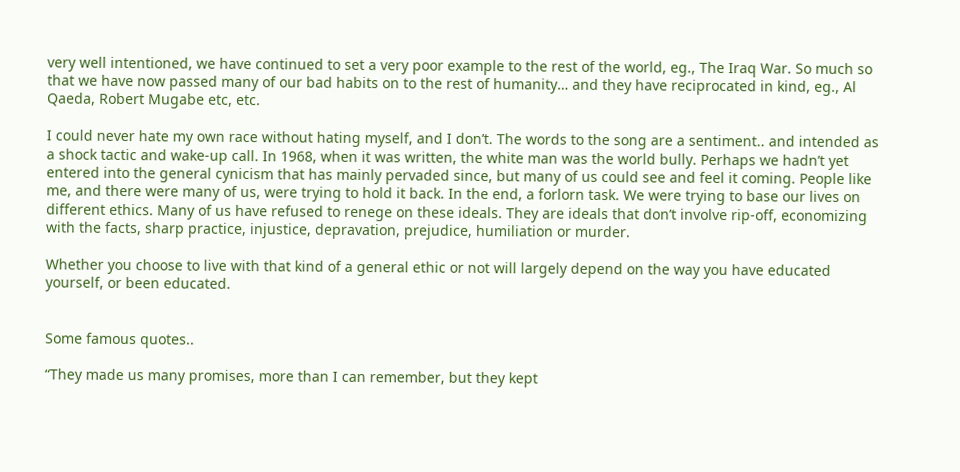very well intentioned, we have continued to set a very poor example to the rest of the world, eg., The Iraq War. So much so that we have now passed many of our bad habits on to the rest of humanity… and they have reciprocated in kind, eg., Al Qaeda, Robert Mugabe etc, etc.

I could never hate my own race without hating myself, and I don’t. The words to the song are a sentiment.. and intended as a shock tactic and wake-up call. In 1968, when it was written, the white man was the world bully. Perhaps we hadn’t yet entered into the general cynicism that has mainly pervaded since, but many of us could see and feel it coming. People like me, and there were many of us, were trying to hold it back. In the end, a forlorn task. We were trying to base our lives on different ethics. Many of us have refused to renege on these ideals. They are ideals that don’t involve rip-off, economizing with the facts, sharp practice, injustice, depravation, prejudice, humiliation or murder.

Whether you choose to live with that kind of a general ethic or not will largely depend on the way you have educated yourself, or been educated.


Some famous quotes..

“They made us many promises, more than I can remember, but they kept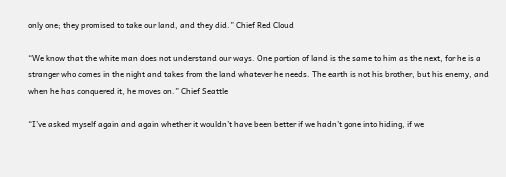only one; they promised to take our land, and they did.” Chief Red Cloud

“We know that the white man does not understand our ways. One portion of land is the same to him as the next, for he is a stranger who comes in the night and takes from the land whatever he needs. The earth is not his brother, but his enemy, and when he has conquered it, he moves on.” Chief Seattle

“I’ve asked myself again and again whether it wouldn’t have been better if we hadn’t gone into hiding, if we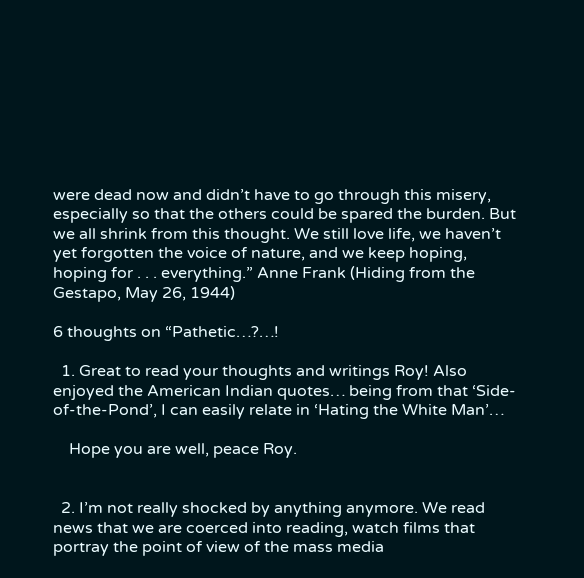were dead now and didn’t have to go through this misery, especially so that the others could be spared the burden. But we all shrink from this thought. We still love life, we haven’t yet forgotten the voice of nature, and we keep hoping, hoping for . . . everything.” Anne Frank (Hiding from the Gestapo, May 26, 1944)

6 thoughts on “Pathetic…?…!

  1. Great to read your thoughts and writings Roy! Also enjoyed the American Indian quotes… being from that ‘Side-of-the-Pond’, I can easily relate in ‘Hating the White Man’…

    Hope you are well, peace Roy.


  2. I’m not really shocked by anything anymore. We read news that we are coerced into reading, watch films that portray the point of view of the mass media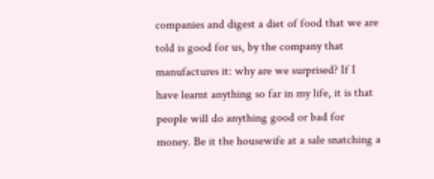companies and digest a diet of food that we are told is good for us, by the company that manufactures it: why are we surprised? If I have learnt anything so far in my life, it is that people will do anything good or bad for money. Be it the housewife at a sale snatching a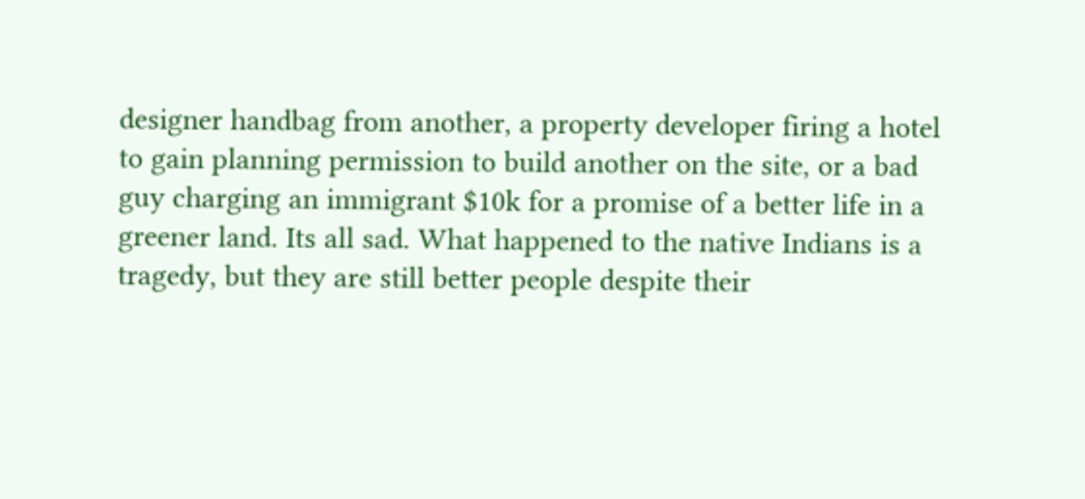designer handbag from another, a property developer firing a hotel to gain planning permission to build another on the site, or a bad guy charging an immigrant $10k for a promise of a better life in a greener land. Its all sad. What happened to the native Indians is a tragedy, but they are still better people despite their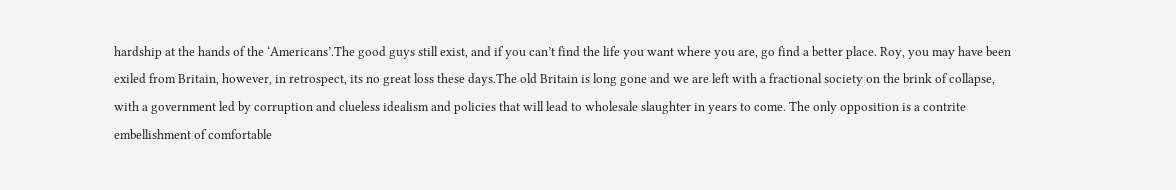hardship at the hands of the ‘Americans’.The good guys still exist, and if you can’t find the life you want where you are, go find a better place. Roy, you may have been exiled from Britain, however, in retrospect, its no great loss these days.The old Britain is long gone and we are left with a fractional society on the brink of collapse, with a government led by corruption and clueless idealism and policies that will lead to wholesale slaughter in years to come. The only opposition is a contrite embellishment of comfortable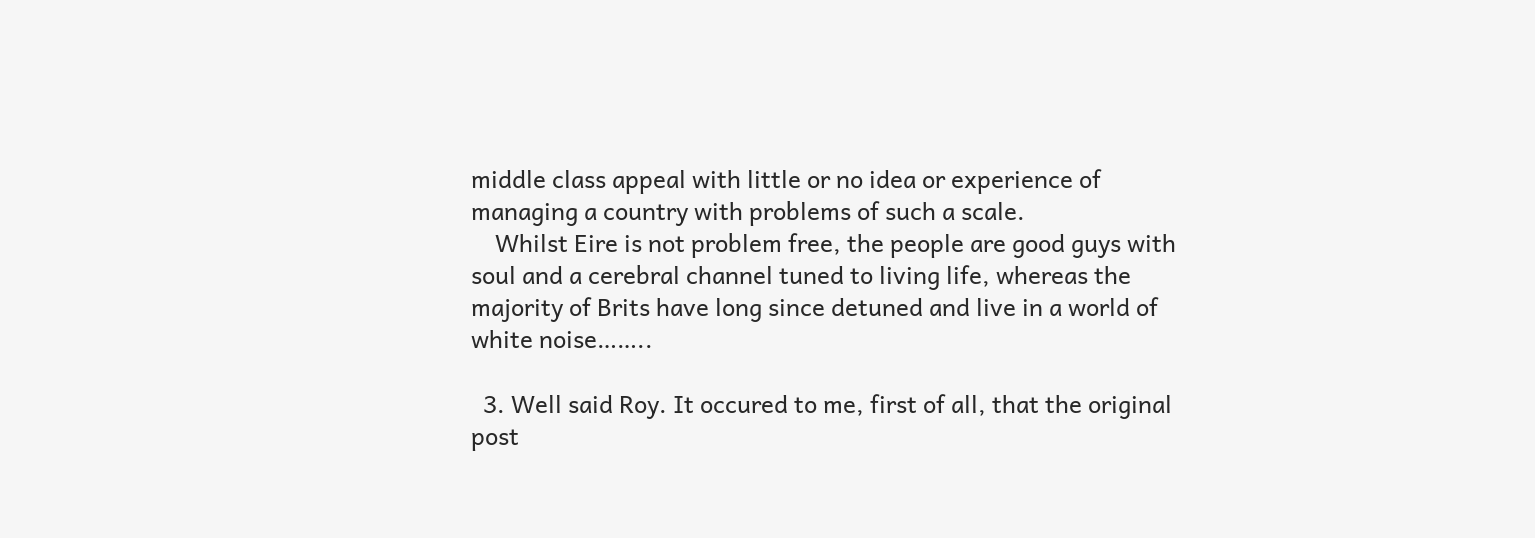middle class appeal with little or no idea or experience of managing a country with problems of such a scale.
    Whilst Eire is not problem free, the people are good guys with soul and a cerebral channel tuned to living life, whereas the majority of Brits have long since detuned and live in a world of white noise……..

  3. Well said Roy. It occured to me, first of all, that the original post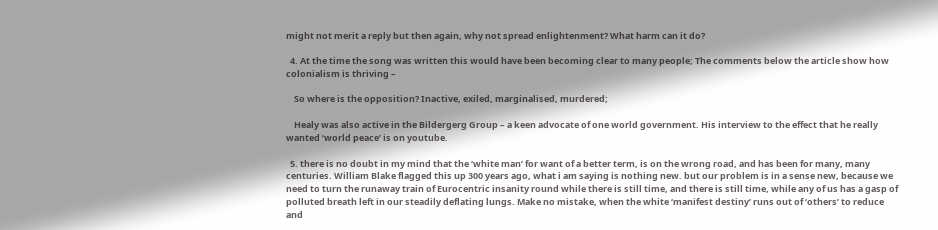might not merit a reply but then again, why not spread enlightenment? What harm can it do?

  4. At the time the song was written this would have been becoming clear to many people; The comments below the article show how colonialism is thriving –

    So where is the opposition? Inactive, exiled, marginalised, murdered;

    Healy was also active in the Bildergerg Group – a keen advocate of one world government. His interview to the effect that he really wanted ‘world peace’ is on youtube.

  5. there is no doubt in my mind that the ‘white man’ for want of a better term, is on the wrong road, and has been for many, many centuries. William Blake flagged this up 300 years ago, what i am saying is nothing new. but our problem is in a sense new, because we need to turn the runaway train of Eurocentric insanity round while there is still time, and there is still time, while any of us has a gasp of polluted breath left in our steadily deflating lungs. Make no mistake, when the white ‘manifest destiny’ runs out of ‘others’ to reduce and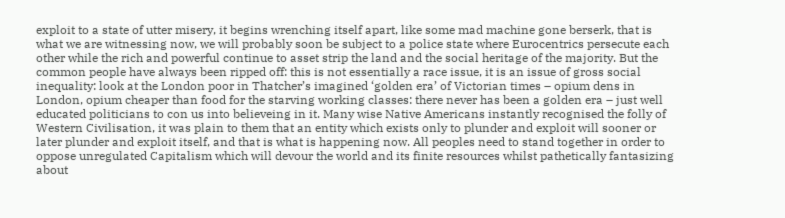exploit to a state of utter misery, it begins wrenching itself apart, like some mad machine gone berserk, that is what we are witnessing now, we will probably soon be subject to a police state where Eurocentrics persecute each other while the rich and powerful continue to asset strip the land and the social heritage of the majority. But the common people have always been ripped off: this is not essentially a race issue, it is an issue of gross social inequality: look at the London poor in Thatcher’s imagined ‘golden era’ of Victorian times – opium dens in London, opium cheaper than food for the starving working classes: there never has been a golden era – just well educated politicians to con us into believeing in it. Many wise Native Americans instantly recognised the folly of Western Civilisation, it was plain to them that an entity which exists only to plunder and exploit will sooner or later plunder and exploit itself, and that is what is happening now. All peoples need to stand together in order to oppose unregulated Capitalism which will devour the world and its finite resources whilst pathetically fantasizing about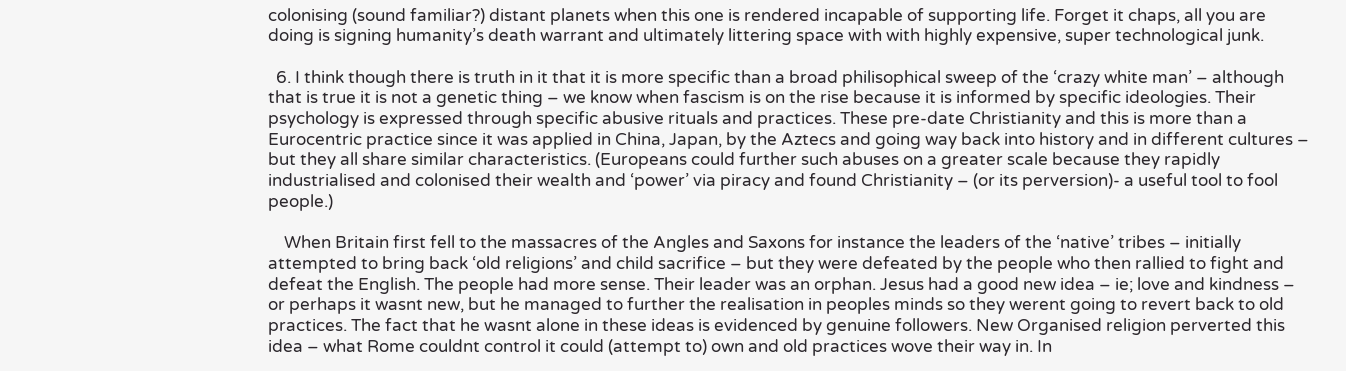colonising (sound familiar?) distant planets when this one is rendered incapable of supporting life. Forget it chaps, all you are doing is signing humanity’s death warrant and ultimately littering space with with highly expensive, super technological junk.

  6. I think though there is truth in it that it is more specific than a broad philisophical sweep of the ‘crazy white man’ – although that is true it is not a genetic thing – we know when fascism is on the rise because it is informed by specific ideologies. Their psychology is expressed through specific abusive rituals and practices. These pre-date Christianity and this is more than a Eurocentric practice since it was applied in China, Japan, by the Aztecs and going way back into history and in different cultures – but they all share similar characteristics. (Europeans could further such abuses on a greater scale because they rapidly industrialised and colonised their wealth and ‘power’ via piracy and found Christianity – (or its perversion)- a useful tool to fool people.)

    When Britain first fell to the massacres of the Angles and Saxons for instance the leaders of the ‘native’ tribes – initially attempted to bring back ‘old religions’ and child sacrifice – but they were defeated by the people who then rallied to fight and defeat the English. The people had more sense. Their leader was an orphan. Jesus had a good new idea – ie; love and kindness – or perhaps it wasnt new, but he managed to further the realisation in peoples minds so they werent going to revert back to old practices. The fact that he wasnt alone in these ideas is evidenced by genuine followers. New Organised religion perverted this idea – what Rome couldnt control it could (attempt to) own and old practices wove their way in. In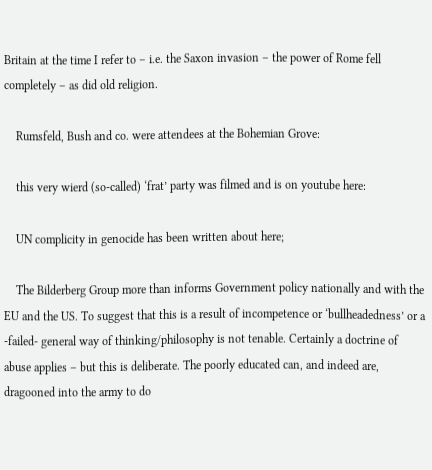Britain at the time I refer to – i.e. the Saxon invasion – the power of Rome fell completely – as did old religion.

    Rumsfeld, Bush and co. were attendees at the Bohemian Grove:

    this very wierd (so-called) ‘frat’ party was filmed and is on youtube here:

    UN complicity in genocide has been written about here;

    The Bilderberg Group more than informs Government policy nationally and with the EU and the US. To suggest that this is a result of incompetence or ‘bullheadedness’ or a -failed- general way of thinking/philosophy is not tenable. Certainly a doctrine of abuse applies – but this is deliberate. The poorly educated can, and indeed are, dragooned into the army to do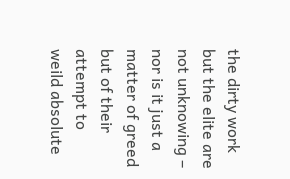the dirty work but the elite are not unknowing – nor is it just a matter of greed but of their attempt to weild absolute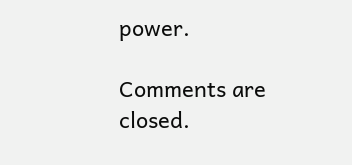power.

Comments are closed.